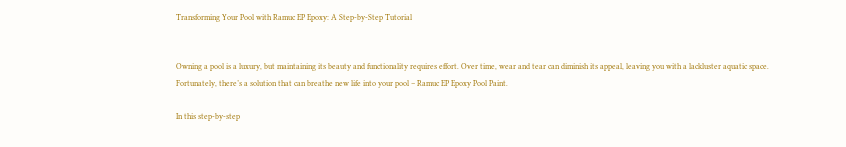Transforming Your Pool with Ramuc EP Epoxy: A Step-by-Step Tutorial


Owning a pool is a luxury, but maintaining its beauty and functionality requires effort. Over time, wear and tear can diminish its appeal, leaving you with a lackluster aquatic space. Fortunately, there’s a solution that can breathe new life into your pool – Ramuc EP Epoxy Pool Paint.

In this step-by-step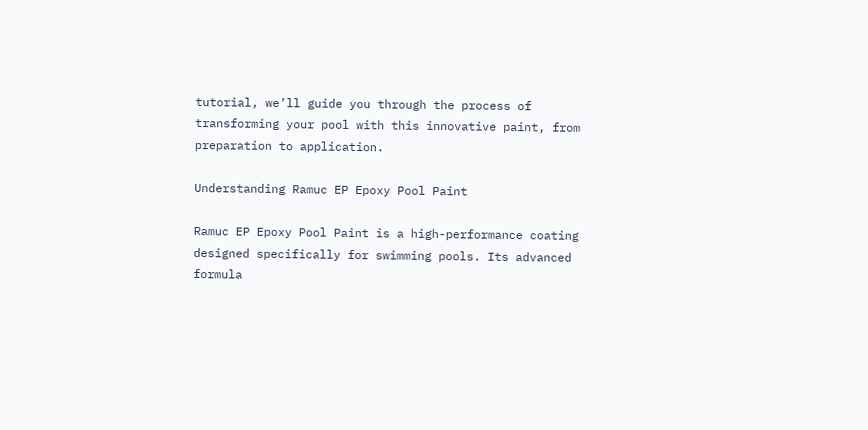tutorial, we’ll guide you through the process of transforming your pool with this innovative paint, from preparation to application.

Understanding Ramuc EP Epoxy Pool Paint

Ramuc EP Epoxy Pool Paint is a high-performance coating designed specifically for swimming pools. Its advanced formula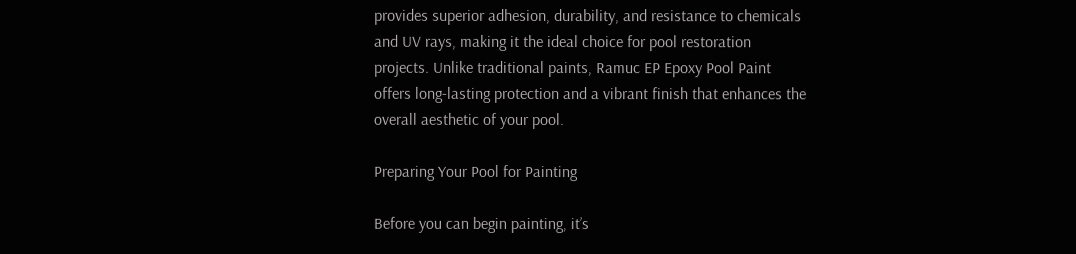provides superior adhesion, durability, and resistance to chemicals and UV rays, making it the ideal choice for pool restoration projects. Unlike traditional paints, Ramuc EP Epoxy Pool Paint offers long-lasting protection and a vibrant finish that enhances the overall aesthetic of your pool.

Preparing Your Pool for Painting

Before you can begin painting, it’s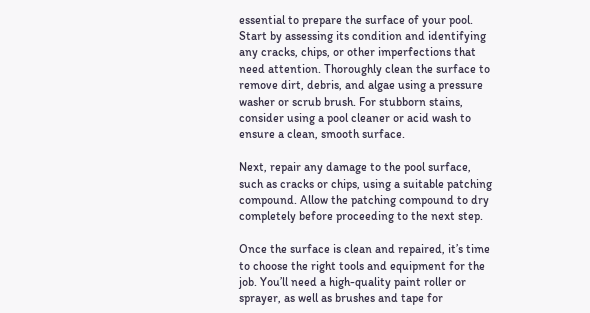essential to prepare the surface of your pool. Start by assessing its condition and identifying any cracks, chips, or other imperfections that need attention. Thoroughly clean the surface to remove dirt, debris, and algae using a pressure washer or scrub brush. For stubborn stains, consider using a pool cleaner or acid wash to ensure a clean, smooth surface.

Next, repair any damage to the pool surface, such as cracks or chips, using a suitable patching compound. Allow the patching compound to dry completely before proceeding to the next step.

Once the surface is clean and repaired, it’s time to choose the right tools and equipment for the job. You’ll need a high-quality paint roller or sprayer, as well as brushes and tape for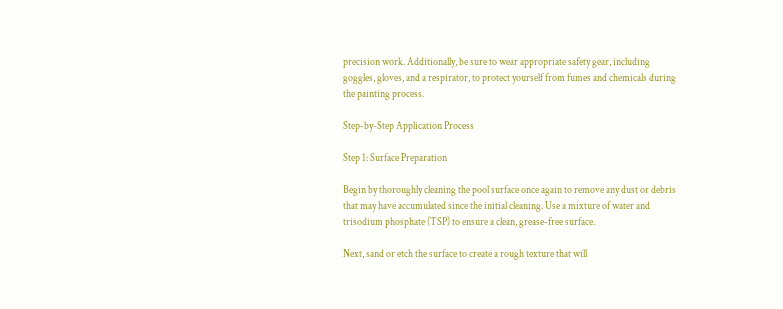precision work. Additionally, be sure to wear appropriate safety gear, including goggles, gloves, and a respirator, to protect yourself from fumes and chemicals during the painting process.

Step-by-Step Application Process

Step 1: Surface Preparation

Begin by thoroughly cleaning the pool surface once again to remove any dust or debris that may have accumulated since the initial cleaning. Use a mixture of water and trisodium phosphate (TSP) to ensure a clean, grease-free surface.

Next, sand or etch the surface to create a rough texture that will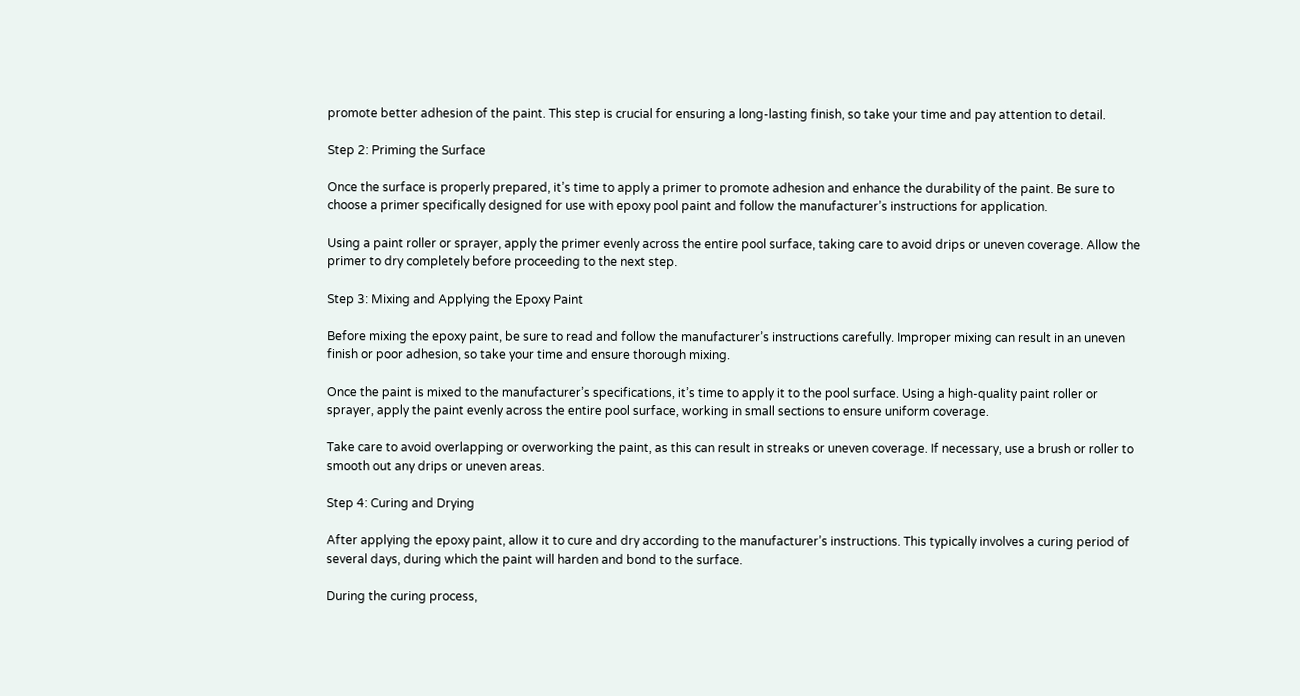promote better adhesion of the paint. This step is crucial for ensuring a long-lasting finish, so take your time and pay attention to detail.

Step 2: Priming the Surface

Once the surface is properly prepared, it’s time to apply a primer to promote adhesion and enhance the durability of the paint. Be sure to choose a primer specifically designed for use with epoxy pool paint and follow the manufacturer’s instructions for application.

Using a paint roller or sprayer, apply the primer evenly across the entire pool surface, taking care to avoid drips or uneven coverage. Allow the primer to dry completely before proceeding to the next step.

Step 3: Mixing and Applying the Epoxy Paint

Before mixing the epoxy paint, be sure to read and follow the manufacturer’s instructions carefully. Improper mixing can result in an uneven finish or poor adhesion, so take your time and ensure thorough mixing.

Once the paint is mixed to the manufacturer’s specifications, it’s time to apply it to the pool surface. Using a high-quality paint roller or sprayer, apply the paint evenly across the entire pool surface, working in small sections to ensure uniform coverage.

Take care to avoid overlapping or overworking the paint, as this can result in streaks or uneven coverage. If necessary, use a brush or roller to smooth out any drips or uneven areas.

Step 4: Curing and Drying

After applying the epoxy paint, allow it to cure and dry according to the manufacturer’s instructions. This typically involves a curing period of several days, during which the paint will harden and bond to the surface.

During the curing process,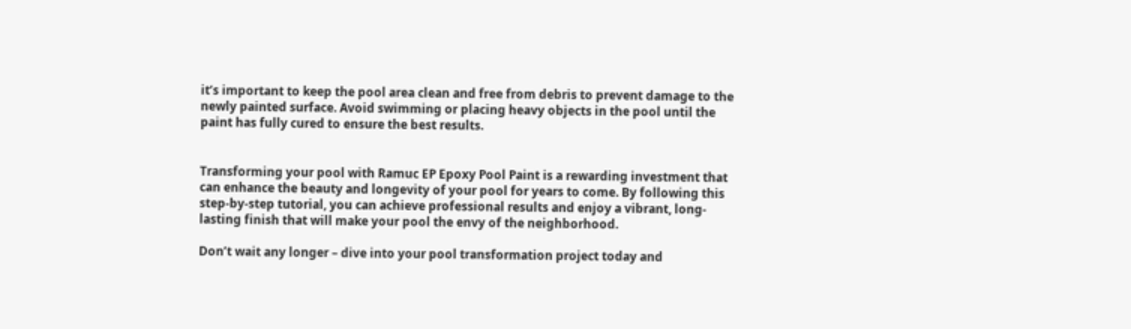it’s important to keep the pool area clean and free from debris to prevent damage to the newly painted surface. Avoid swimming or placing heavy objects in the pool until the paint has fully cured to ensure the best results.


Transforming your pool with Ramuc EP Epoxy Pool Paint is a rewarding investment that can enhance the beauty and longevity of your pool for years to come. By following this step-by-step tutorial, you can achieve professional results and enjoy a vibrant, long-lasting finish that will make your pool the envy of the neighborhood.

Don’t wait any longer – dive into your pool transformation project today and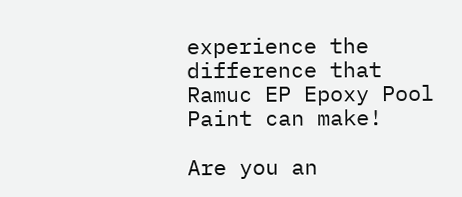experience the difference that Ramuc EP Epoxy Pool Paint can make!

Are you an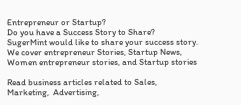Entrepreneur or Startup?
Do you have a Success Story to Share?
SugerMint would like to share your success story.
We cover entrepreneur Stories, Startup News, Women entrepreneur stories, and Startup stories

Read business articles related to Sales, Marketing,  Advertising,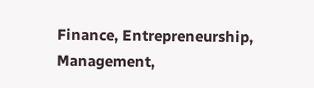Finance, Entrepreneurship, Management,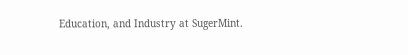Education, and Industry at SugerMint.